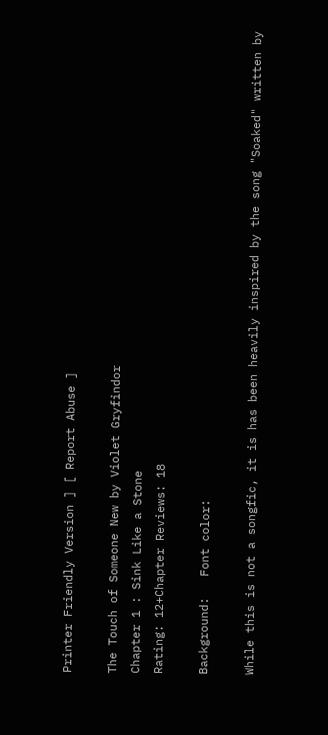Printer Friendly Version ] [ Report Abuse ]

The Touch of Someone New by Violet Gryfindor
Chapter 1 : Sink Like a Stone
Rating: 12+Chapter Reviews: 18

Background:   Font color:

While this is not a songfic, it is has been heavily inspired by the song "Soaked" written by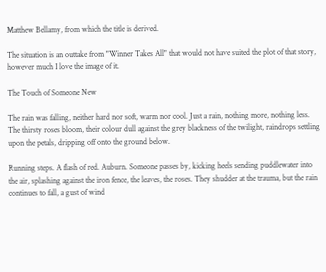Matthew Bellamy, from which the title is derived.

The situation is an outtake from "Winner Takes All" that would not have suited the plot of that story, however much I love the image of it.

The Touch of Someone New

The rain was falling, neither hard nor soft, warm nor cool. Just a rain, nothing more, nothing less. The thirsty roses bloom, their colour dull against the grey blackness of the twilight, raindrops settling upon the petals, dripping off onto the ground below.

Running steps. A flash of red. Auburn. Someone passes by, kicking heels sending puddlewater into the air, splashing against the iron fence, the leaves, the roses. They shudder at the trauma, but the rain continues to fall, a gust of wind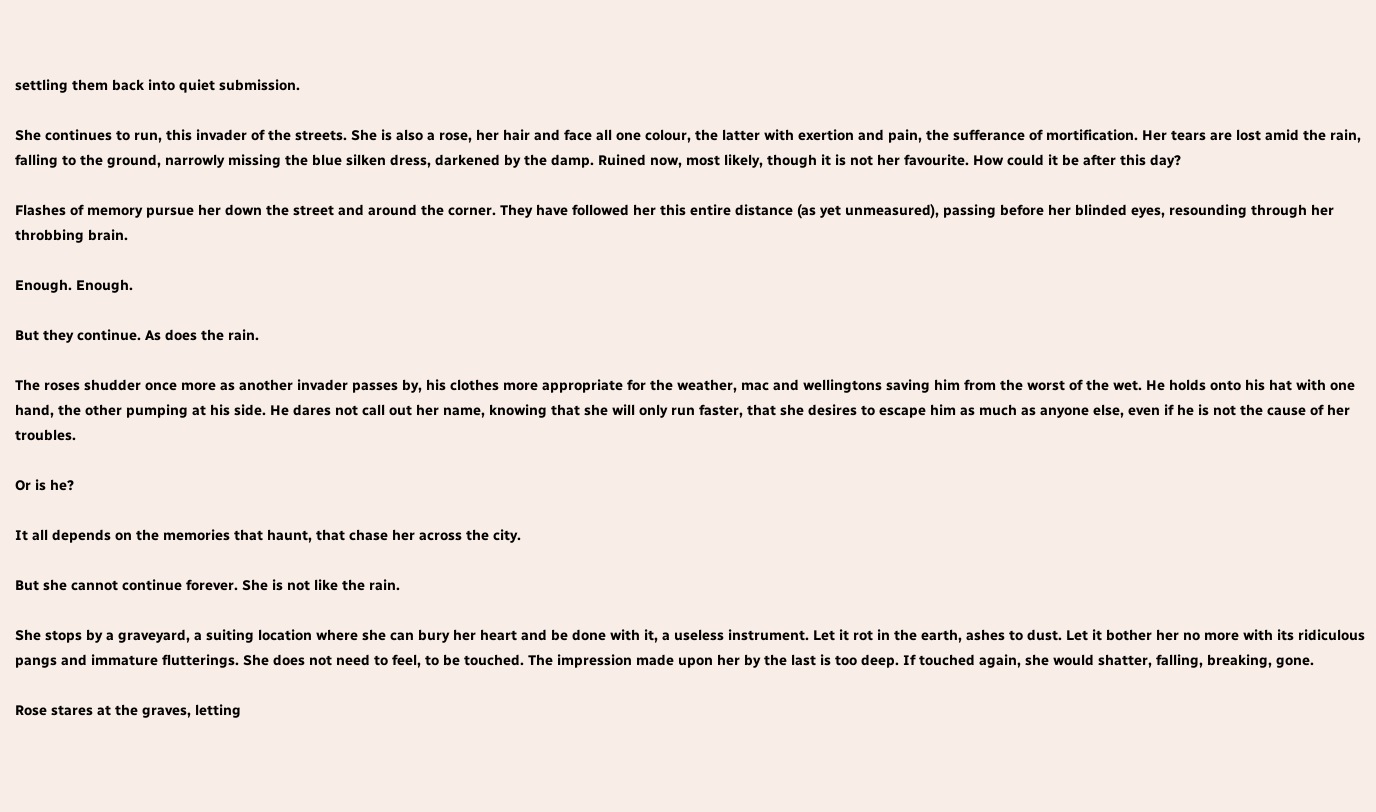settling them back into quiet submission.

She continues to run, this invader of the streets. She is also a rose, her hair and face all one colour, the latter with exertion and pain, the sufferance of mortification. Her tears are lost amid the rain, falling to the ground, narrowly missing the blue silken dress, darkened by the damp. Ruined now, most likely, though it is not her favourite. How could it be after this day?

Flashes of memory pursue her down the street and around the corner. They have followed her this entire distance (as yet unmeasured), passing before her blinded eyes, resounding through her throbbing brain.

Enough. Enough.

But they continue. As does the rain.

The roses shudder once more as another invader passes by, his clothes more appropriate for the weather, mac and wellingtons saving him from the worst of the wet. He holds onto his hat with one hand, the other pumping at his side. He dares not call out her name, knowing that she will only run faster, that she desires to escape him as much as anyone else, even if he is not the cause of her troubles.

Or is he?

It all depends on the memories that haunt, that chase her across the city.

But she cannot continue forever. She is not like the rain.

She stops by a graveyard, a suiting location where she can bury her heart and be done with it, a useless instrument. Let it rot in the earth, ashes to dust. Let it bother her no more with its ridiculous pangs and immature flutterings. She does not need to feel, to be touched. The impression made upon her by the last is too deep. If touched again, she would shatter, falling, breaking, gone.

Rose stares at the graves, letting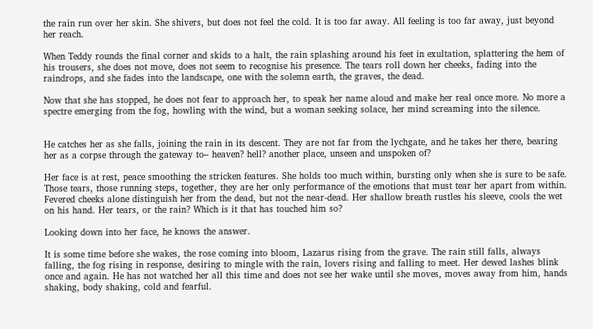the rain run over her skin. She shivers, but does not feel the cold. It is too far away. All feeling is too far away, just beyond her reach.

When Teddy rounds the final corner and skids to a halt, the rain splashing around his feet in exultation, splattering the hem of his trousers, she does not move, does not seem to recognise his presence. The tears roll down her cheeks, fading into the raindrops, and she fades into the landscape, one with the solemn earth, the graves, the dead.

Now that she has stopped, he does not fear to approach her, to speak her name aloud and make her real once more. No more a spectre emerging from the fog, howling with the wind, but a woman seeking solace, her mind screaming into the silence.


He catches her as she falls, joining the rain in its descent. They are not far from the lychgate, and he takes her there, bearing her as a corpse through the gateway to– heaven? hell? another place, unseen and unspoken of?

Her face is at rest, peace smoothing the stricken features. She holds too much within, bursting only when she is sure to be safe. Those tears, those running steps, together, they are her only performance of the emotions that must tear her apart from within. Fevered cheeks alone distinguish her from the dead, but not the near-dead. Her shallow breath rustles his sleeve, cools the wet on his hand. Her tears, or the rain? Which is it that has touched him so?

Looking down into her face, he knows the answer.

It is some time before she wakes, the rose coming into bloom, Lazarus rising from the grave. The rain still falls, always falling, the fog rising in response, desiring to mingle with the rain, lovers rising and falling to meet. Her dewed lashes blink once and again. He has not watched her all this time and does not see her wake until she moves, moves away from him, hands shaking, body shaking, cold and fearful.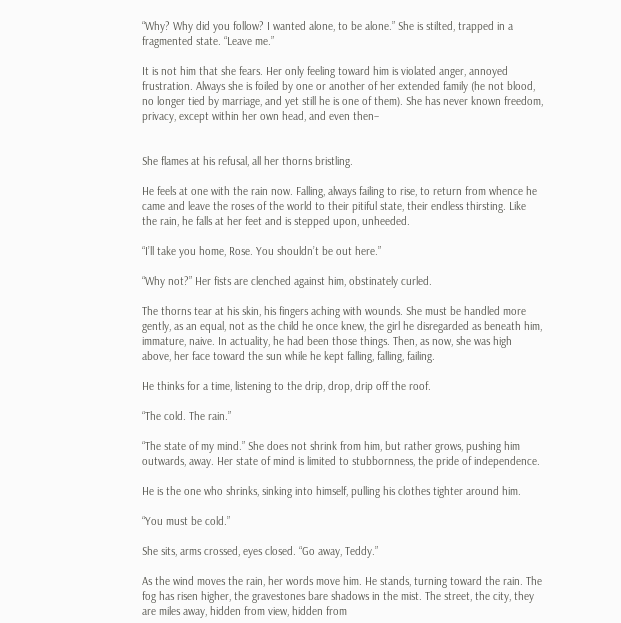“Why? Why did you follow? I wanted alone, to be alone.” She is stilted, trapped in a fragmented state. “Leave me.”

It is not him that she fears. Her only feeling toward him is violated anger, annoyed frustration. Always she is foiled by one or another of her extended family (he not blood, no longer tied by marriage, and yet still he is one of them). She has never known freedom, privacy, except within her own head, and even then–


She flames at his refusal, all her thorns bristling.

He feels at one with the rain now. Falling, always failing to rise, to return from whence he came and leave the roses of the world to their pitiful state, their endless thirsting. Like the rain, he falls at her feet and is stepped upon, unheeded.

“I’ll take you home, Rose. You shouldn’t be out here.”

“Why not?” Her fists are clenched against him, obstinately curled.

The thorns tear at his skin, his fingers aching with wounds. She must be handled more gently, as an equal, not as the child he once knew, the girl he disregarded as beneath him, immature, naive. In actuality, he had been those things. Then, as now, she was high above, her face toward the sun while he kept falling, falling, failing.

He thinks for a time, listening to the drip, drop, drip off the roof.

“The cold. The rain.”

“The state of my mind.” She does not shrink from him, but rather grows, pushing him outwards, away. Her state of mind is limited to stubbornness, the pride of independence.

He is the one who shrinks, sinking into himself, pulling his clothes tighter around him.

“You must be cold.”

She sits, arms crossed, eyes closed. “Go away, Teddy.”

As the wind moves the rain, her words move him. He stands, turning toward the rain. The fog has risen higher, the gravestones bare shadows in the mist. The street, the city, they are miles away, hidden from view, hidden from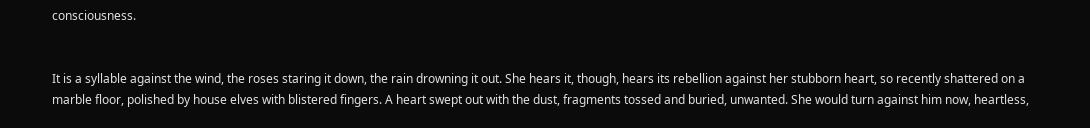consciousness.


It is a syllable against the wind, the roses staring it down, the rain drowning it out. She hears it, though, hears its rebellion against her stubborn heart, so recently shattered on a marble floor, polished by house elves with blistered fingers. A heart swept out with the dust, fragments tossed and buried, unwanted. She would turn against him now, heartless,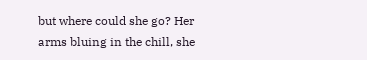but where could she go? Her arms bluing in the chill, she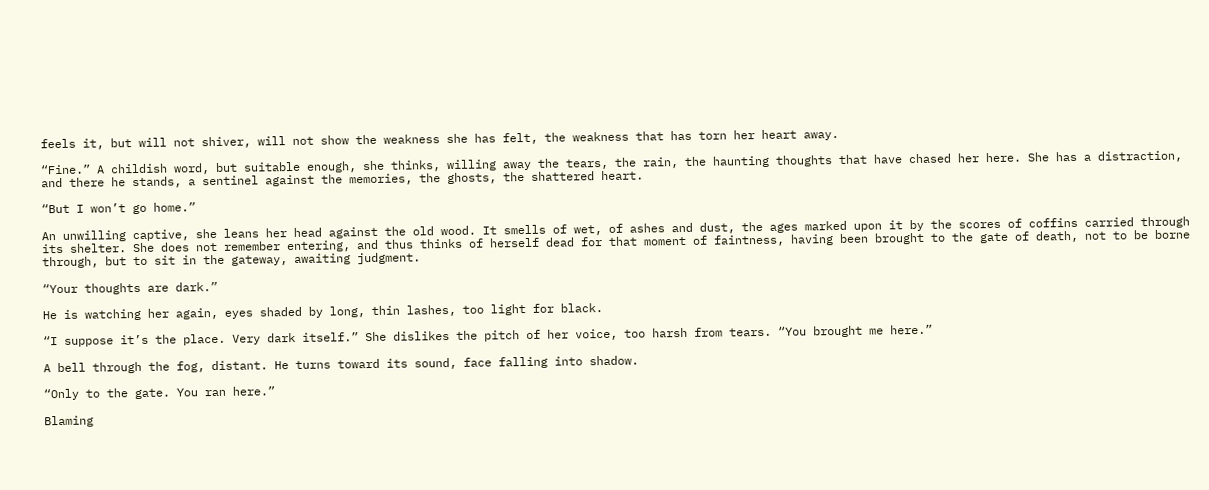feels it, but will not shiver, will not show the weakness she has felt, the weakness that has torn her heart away.

“Fine.” A childish word, but suitable enough, she thinks, willing away the tears, the rain, the haunting thoughts that have chased her here. She has a distraction, and there he stands, a sentinel against the memories, the ghosts, the shattered heart.

“But I won’t go home.”

An unwilling captive, she leans her head against the old wood. It smells of wet, of ashes and dust, the ages marked upon it by the scores of coffins carried through its shelter. She does not remember entering, and thus thinks of herself dead for that moment of faintness, having been brought to the gate of death, not to be borne through, but to sit in the gateway, awaiting judgment.

“Your thoughts are dark.”

He is watching her again, eyes shaded by long, thin lashes, too light for black.

“I suppose it’s the place. Very dark itself.” She dislikes the pitch of her voice, too harsh from tears. “You brought me here.”

A bell through the fog, distant. He turns toward its sound, face falling into shadow.

“Only to the gate. You ran here.”

Blaming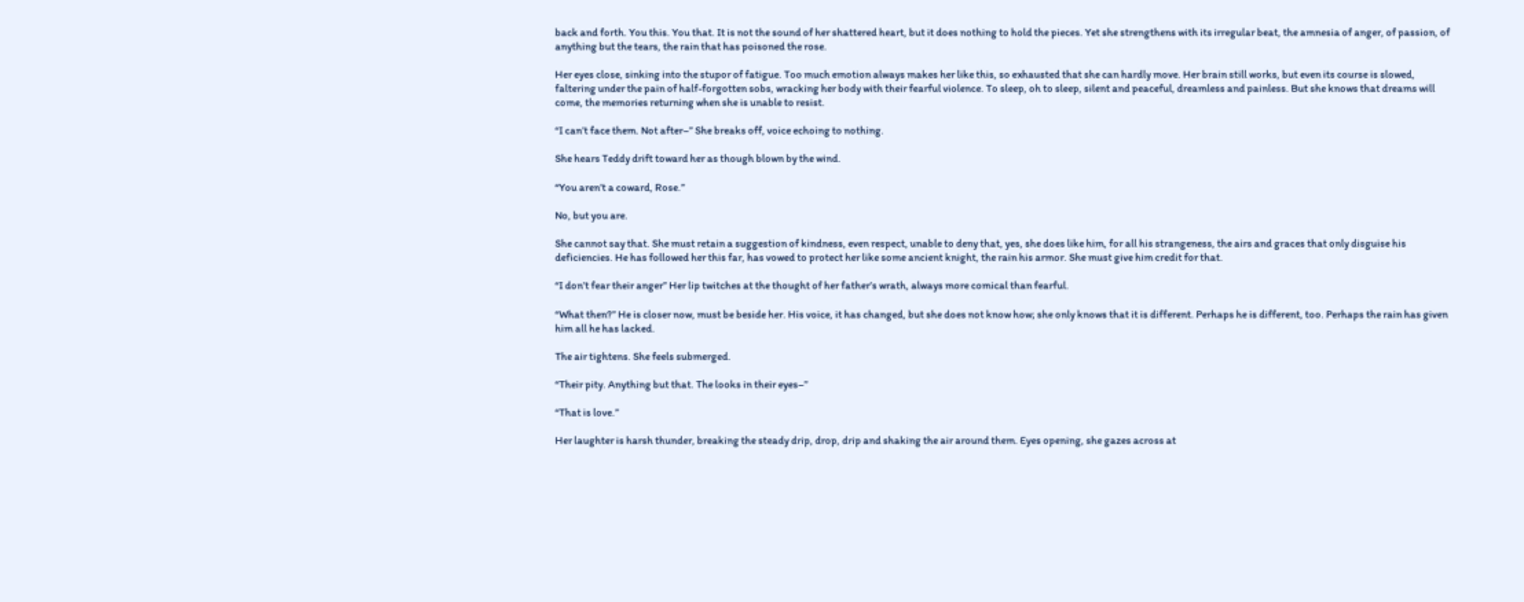back and forth. You this. You that. It is not the sound of her shattered heart, but it does nothing to hold the pieces. Yet she strengthens with its irregular beat, the amnesia of anger, of passion, of anything but the tears, the rain that has poisoned the rose.

Her eyes close, sinking into the stupor of fatigue. Too much emotion always makes her like this, so exhausted that she can hardly move. Her brain still works, but even its course is slowed, faltering under the pain of half-forgotten sobs, wracking her body with their fearful violence. To sleep, oh to sleep, silent and peaceful, dreamless and painless. But she knows that dreams will come, the memories returning when she is unable to resist.

“I can’t face them. Not after–” She breaks off, voice echoing to nothing.

She hears Teddy drift toward her as though blown by the wind.

“You aren’t a coward, Rose.”

No, but you are.

She cannot say that. She must retain a suggestion of kindness, even respect, unable to deny that, yes, she does like him, for all his strangeness, the airs and graces that only disguise his deficiencies. He has followed her this far, has vowed to protect her like some ancient knight, the rain his armor. She must give him credit for that.

“I don’t fear their anger” Her lip twitches at the thought of her father’s wrath, always more comical than fearful.

“What then?” He is closer now, must be beside her. His voice, it has changed, but she does not know how; she only knows that it is different. Perhaps he is different, too. Perhaps the rain has given him all he has lacked.

The air tightens. She feels submerged.

“Their pity. Anything but that. The looks in their eyes–”

“That is love.”

Her laughter is harsh thunder, breaking the steady drip, drop, drip and shaking the air around them. Eyes opening, she gazes across at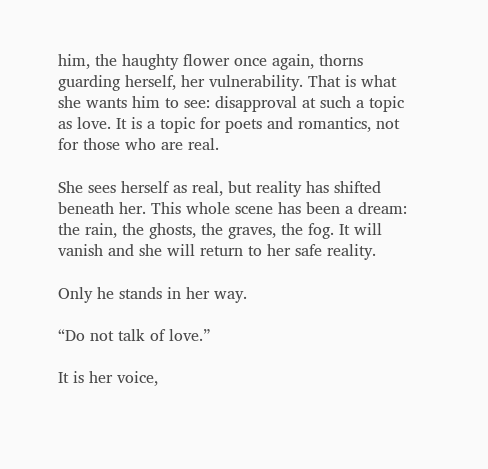him, the haughty flower once again, thorns guarding herself, her vulnerability. That is what she wants him to see: disapproval at such a topic as love. It is a topic for poets and romantics, not for those who are real.

She sees herself as real, but reality has shifted beneath her. This whole scene has been a dream: the rain, the ghosts, the graves, the fog. It will vanish and she will return to her safe reality.

Only he stands in her way.

“Do not talk of love.”

It is her voice,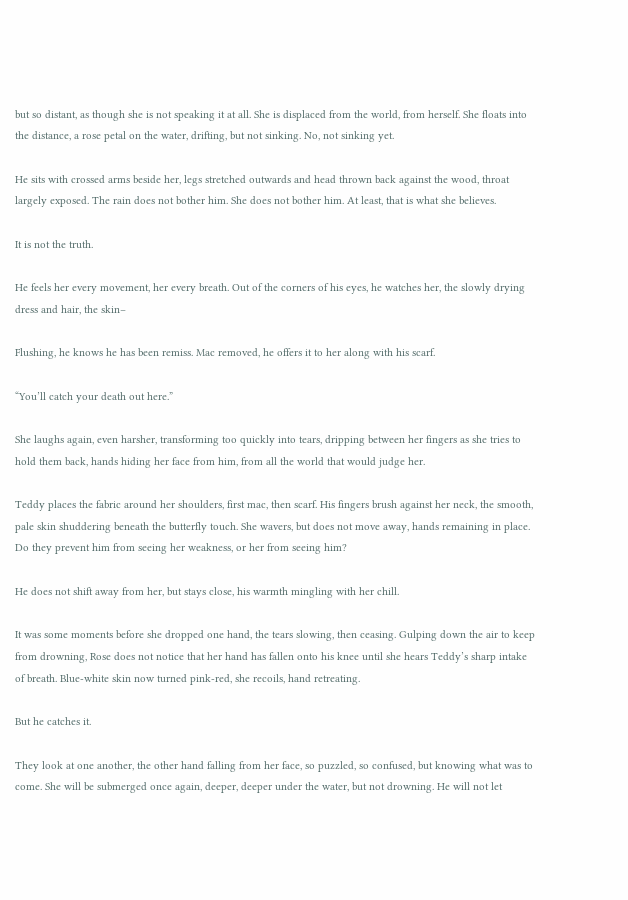but so distant, as though she is not speaking it at all. She is displaced from the world, from herself. She floats into the distance, a rose petal on the water, drifting, but not sinking. No, not sinking yet.

He sits with crossed arms beside her, legs stretched outwards and head thrown back against the wood, throat largely exposed. The rain does not bother him. She does not bother him. At least, that is what she believes.

It is not the truth.

He feels her every movement, her every breath. Out of the corners of his eyes, he watches her, the slowly drying dress and hair, the skin–

Flushing, he knows he has been remiss. Mac removed, he offers it to her along with his scarf.

“You’ll catch your death out here.”

She laughs again, even harsher, transforming too quickly into tears, dripping between her fingers as she tries to hold them back, hands hiding her face from him, from all the world that would judge her.

Teddy places the fabric around her shoulders, first mac, then scarf. His fingers brush against her neck, the smooth, pale skin shuddering beneath the butterfly touch. She wavers, but does not move away, hands remaining in place. Do they prevent him from seeing her weakness, or her from seeing him?

He does not shift away from her, but stays close, his warmth mingling with her chill.

It was some moments before she dropped one hand, the tears slowing, then ceasing. Gulping down the air to keep from drowning, Rose does not notice that her hand has fallen onto his knee until she hears Teddy’s sharp intake of breath. Blue-white skin now turned pink-red, she recoils, hand retreating.

But he catches it.

They look at one another, the other hand falling from her face, so puzzled, so confused, but knowing what was to come. She will be submerged once again, deeper, deeper under the water, but not drowning. He will not let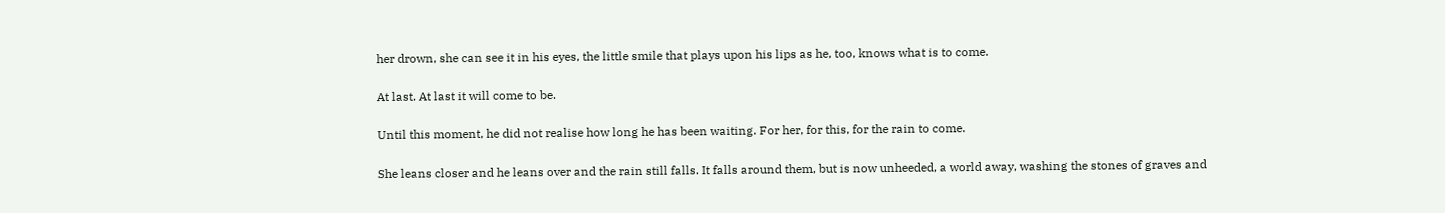her drown, she can see it in his eyes, the little smile that plays upon his lips as he, too, knows what is to come.

At last. At last it will come to be.

Until this moment, he did not realise how long he has been waiting. For her, for this, for the rain to come.

She leans closer and he leans over and the rain still falls. It falls around them, but is now unheeded, a world away, washing the stones of graves and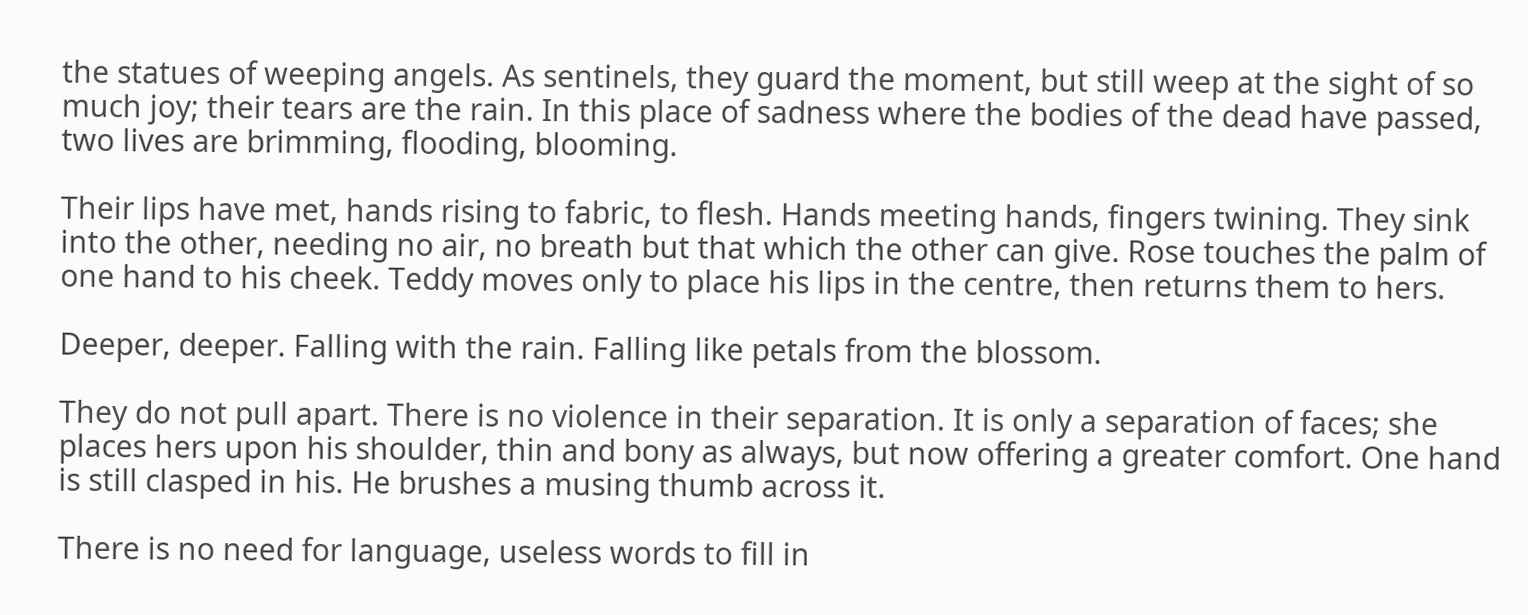the statues of weeping angels. As sentinels, they guard the moment, but still weep at the sight of so much joy; their tears are the rain. In this place of sadness where the bodies of the dead have passed, two lives are brimming, flooding, blooming.

Their lips have met, hands rising to fabric, to flesh. Hands meeting hands, fingers twining. They sink into the other, needing no air, no breath but that which the other can give. Rose touches the palm of one hand to his cheek. Teddy moves only to place his lips in the centre, then returns them to hers.

Deeper, deeper. Falling with the rain. Falling like petals from the blossom.

They do not pull apart. There is no violence in their separation. It is only a separation of faces; she places hers upon his shoulder, thin and bony as always, but now offering a greater comfort. One hand is still clasped in his. He brushes a musing thumb across it.

There is no need for language, useless words to fill in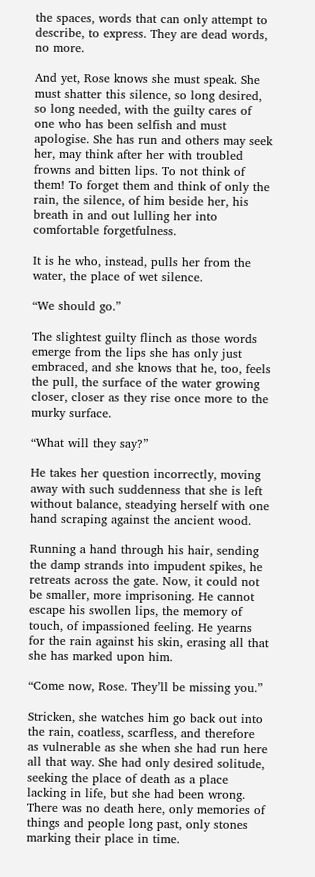the spaces, words that can only attempt to describe, to express. They are dead words, no more.

And yet, Rose knows she must speak. She must shatter this silence, so long desired, so long needed, with the guilty cares of one who has been selfish and must apologise. She has run and others may seek her, may think after her with troubled frowns and bitten lips. To not think of them! To forget them and think of only the rain, the silence, of him beside her, his breath in and out lulling her into comfortable forgetfulness.

It is he who, instead, pulls her from the water, the place of wet silence.

“We should go.”

The slightest guilty flinch as those words emerge from the lips she has only just embraced, and she knows that he, too, feels the pull, the surface of the water growing closer, closer as they rise once more to the murky surface.

“What will they say?”

He takes her question incorrectly, moving away with such suddenness that she is left without balance, steadying herself with one hand scraping against the ancient wood.

Running a hand through his hair, sending the damp strands into impudent spikes, he retreats across the gate. Now, it could not be smaller, more imprisoning. He cannot escape his swollen lips, the memory of touch, of impassioned feeling. He yearns for the rain against his skin, erasing all that she has marked upon him.

“Come now, Rose. They’ll be missing you.”

Stricken, she watches him go back out into the rain, coatless, scarfless, and therefore as vulnerable as she when she had run here all that way. She had only desired solitude, seeking the place of death as a place lacking in life, but she had been wrong. There was no death here, only memories of things and people long past, only stones marking their place in time.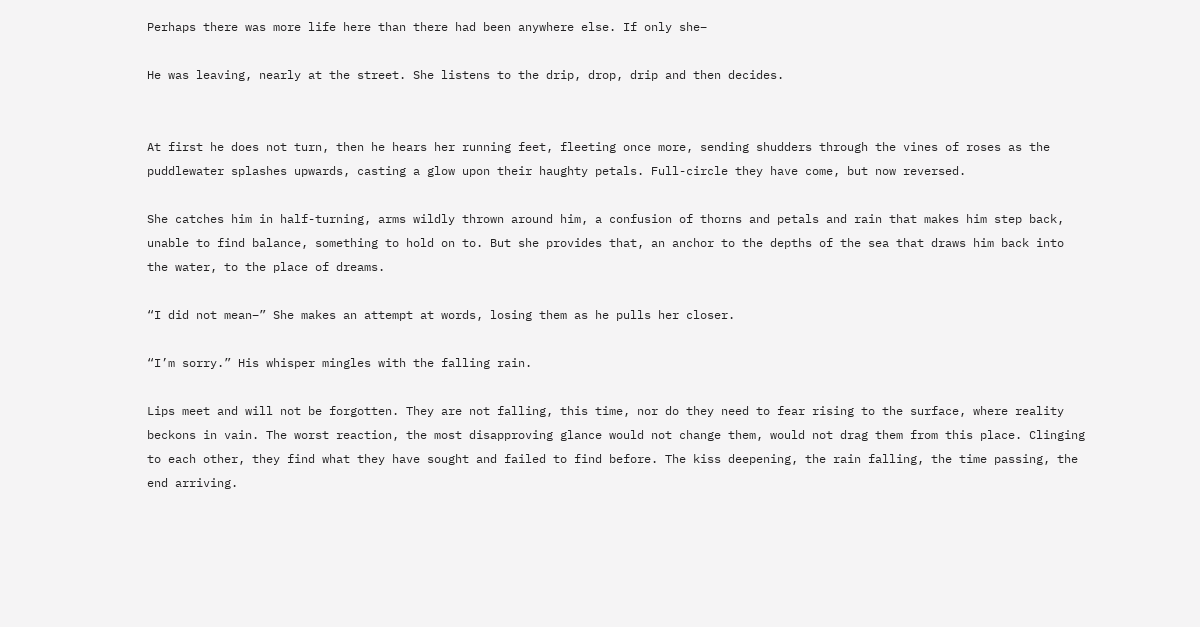Perhaps there was more life here than there had been anywhere else. If only she–

He was leaving, nearly at the street. She listens to the drip, drop, drip and then decides.


At first he does not turn, then he hears her running feet, fleeting once more, sending shudders through the vines of roses as the puddlewater splashes upwards, casting a glow upon their haughty petals. Full-circle they have come, but now reversed.

She catches him in half-turning, arms wildly thrown around him, a confusion of thorns and petals and rain that makes him step back, unable to find balance, something to hold on to. But she provides that, an anchor to the depths of the sea that draws him back into the water, to the place of dreams.

“I did not mean–” She makes an attempt at words, losing them as he pulls her closer.

“I’m sorry.” His whisper mingles with the falling rain.

Lips meet and will not be forgotten. They are not falling, this time, nor do they need to fear rising to the surface, where reality beckons in vain. The worst reaction, the most disapproving glance would not change them, would not drag them from this place. Clinging to each other, they find what they have sought and failed to find before. The kiss deepening, the rain falling, the time passing, the end arriving.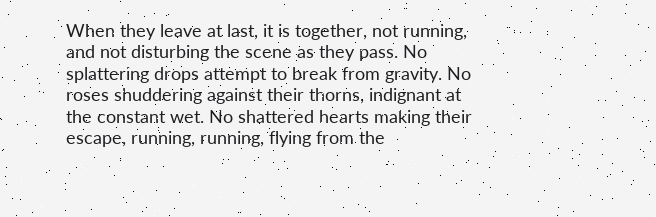When they leave at last, it is together, not running, and not disturbing the scene as they pass. No splattering drops attempt to break from gravity. No roses shuddering against their thorns, indignant at the constant wet. No shattered hearts making their escape, running, running, flying from the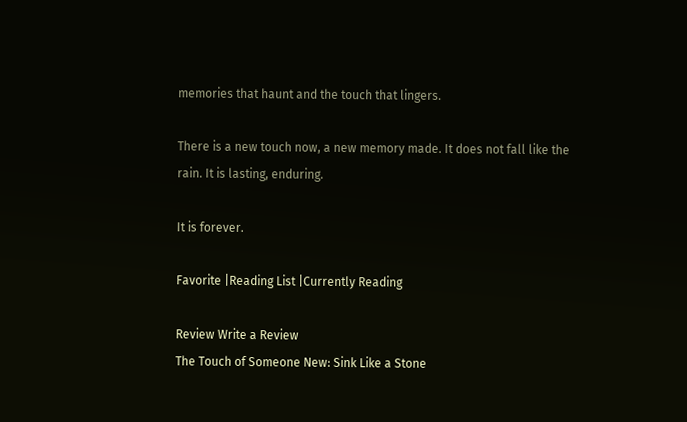memories that haunt and the touch that lingers.

There is a new touch now, a new memory made. It does not fall like the rain. It is lasting, enduring.

It is forever.

Favorite |Reading List |Currently Reading

Review Write a Review
The Touch of Someone New: Sink Like a Stone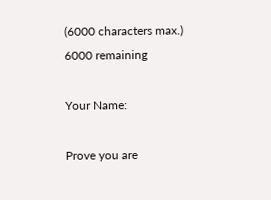(6000 characters max.) 6000 remaining

Your Name:

Prove you are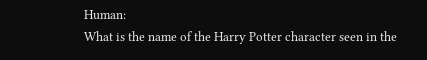Human:
What is the name of the Harry Potter character seen in the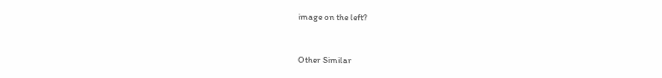image on the left?


Other Similar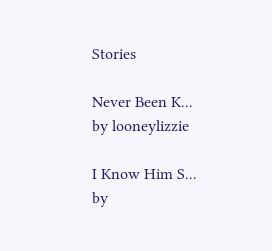Stories

Never Been K...
by looneylizzie

I Know Him S...
by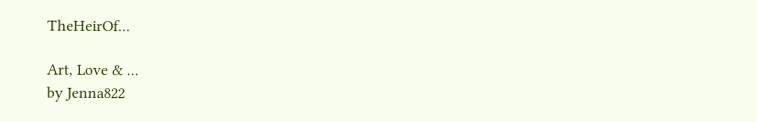TheHeirOf...

Art, Love & ...
by Jenna822